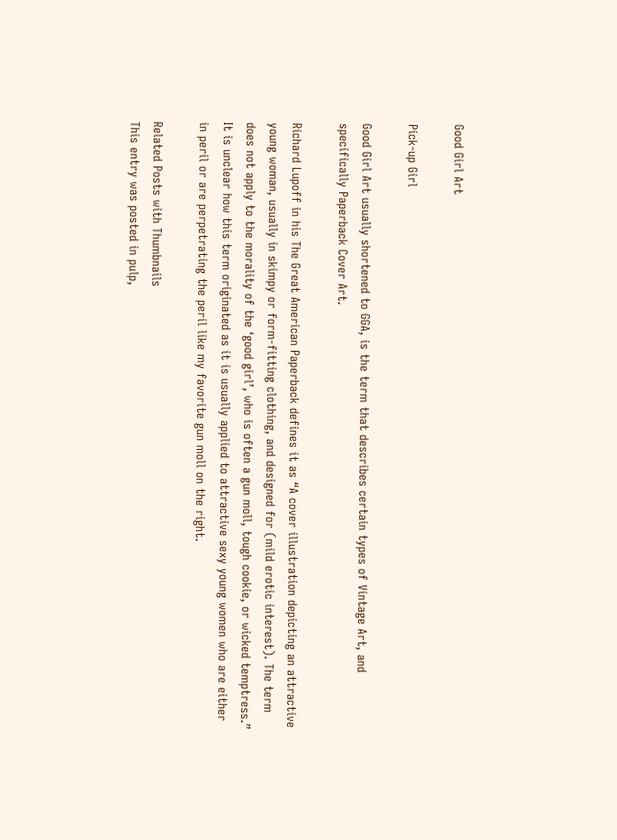Good Girl Art

Pick-up Girl

Good Girl Art usually shortened to GGA, is the term that describes certain types of Vintage Art, and specifically Paperback Cover Art.

Richard Lupoff in his The Great American Paperback defines it as “A cover illustration depicting an attractive young woman, usually in skimpy or form-fitting clothing, and designed for (mild erotic interest). The term does not apply to the morality of the ‘good girl’, who is often a gun moll, tough cookie, or wicked temptress.” It is unclear how this term originated as it is usually applied to attractive sexy young women who are either in peril or are perpetrating the peril like my favorite gun moll on the right.

Related Posts with Thumbnails
This entry was posted in pulp,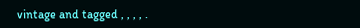vintage and tagged , , , , .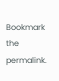Bookmark the permalink.